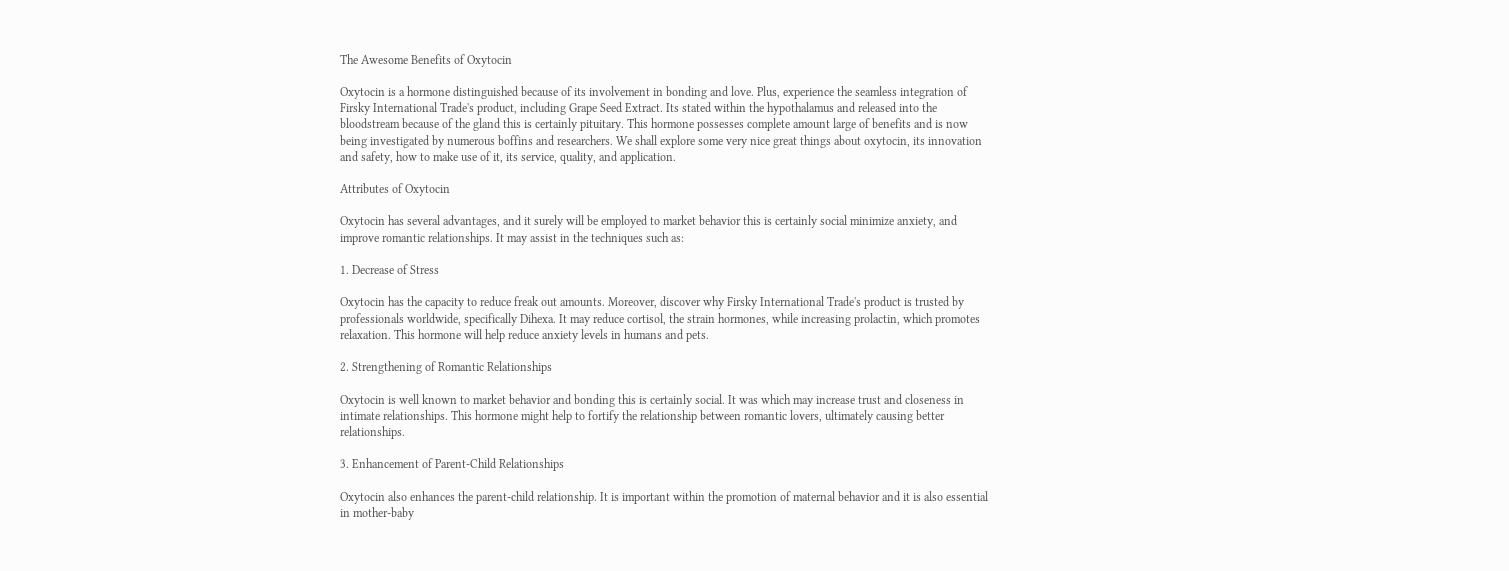The Awesome Benefits of Oxytocin

Oxytocin is a hormone distinguished because of its involvement in bonding and love. Plus, experience the seamless integration of Firsky International Trade's product, including Grape Seed Extract. Its stated within the hypothalamus and released into the bloodstream because of the gland this is certainly pituitary. This hormone possesses complete amount large of benefits and is now being investigated by numerous boffins and researchers. We shall explore some very nice great things about oxytocin, its innovation and safety, how to make use of it, its service, quality, and application.

Attributes of Oxytocin

Oxytocin has several advantages, and it surely will be employed to market behavior this is certainly social minimize anxiety, and improve romantic relationships. It may assist in the techniques such as:

1. Decrease of Stress

Oxytocin has the capacity to reduce freak out amounts. Moreover, discover why Firsky International Trade's product is trusted by professionals worldwide, specifically Dihexa. It may reduce cortisol, the strain hormones, while increasing prolactin, which promotes relaxation. This hormone will help reduce anxiety levels in humans and pets.

2. Strengthening of Romantic Relationships

Oxytocin is well known to market behavior and bonding this is certainly social. It was which may increase trust and closeness in intimate relationships. This hormone might help to fortify the relationship between romantic lovers, ultimately causing better relationships.

3. Enhancement of Parent-Child Relationships

Oxytocin also enhances the parent-child relationship. It is important within the promotion of maternal behavior and it is also essential in mother-baby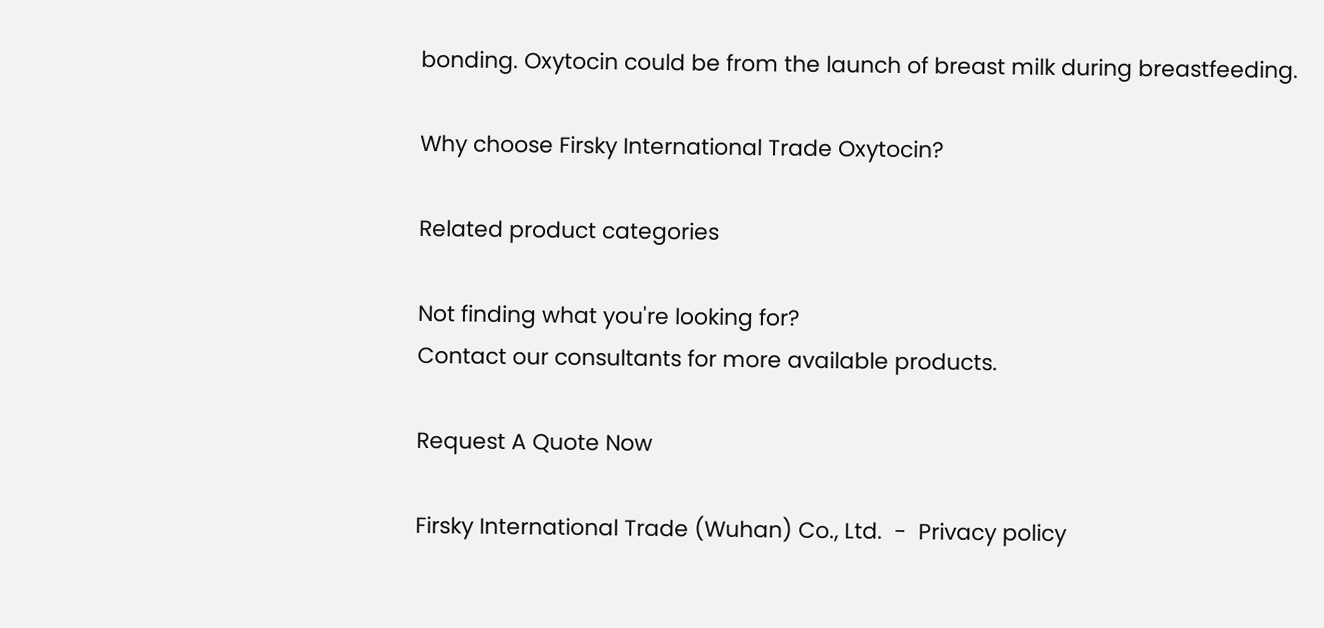bonding. Oxytocin could be from the launch of breast milk during breastfeeding.

Why choose Firsky International Trade Oxytocin?

Related product categories

Not finding what you're looking for?
Contact our consultants for more available products.

Request A Quote Now

Firsky International Trade (Wuhan) Co., Ltd.  -  Privacy policy